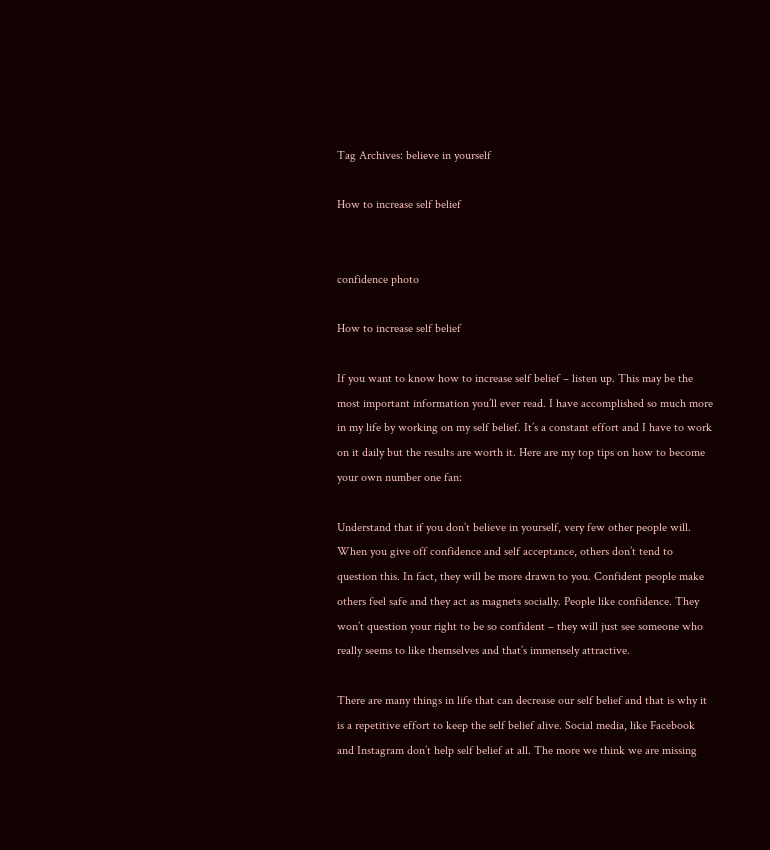Tag Archives: believe in yourself

How to increase self belief


confidence photo

How to increase self belief

If you want to know how to increase self belief – listen up. This may be the most important information you’ll ever read. I have accomplished so much more in my life by working on my self belief. It’s a constant effort and I have to work on it daily but the results are worth it. Here are my top tips on how to become your own number one fan:

Understand that if you don’t believe in yourself, very few other people will. When you give off confidence and self acceptance, others don’t tend to question this. In fact, they will be more drawn to you. Confident people make others feel safe and they act as magnets socially. People like confidence. They won’t question your right to be so confident – they will just see someone who really seems to like themselves and that’s immensely attractive.

There are many things in life that can decrease our self belief and that is why it is a repetitive effort to keep the self belief alive. Social media, like Facebook and Instagram don’t help self belief at all. The more we think we are missing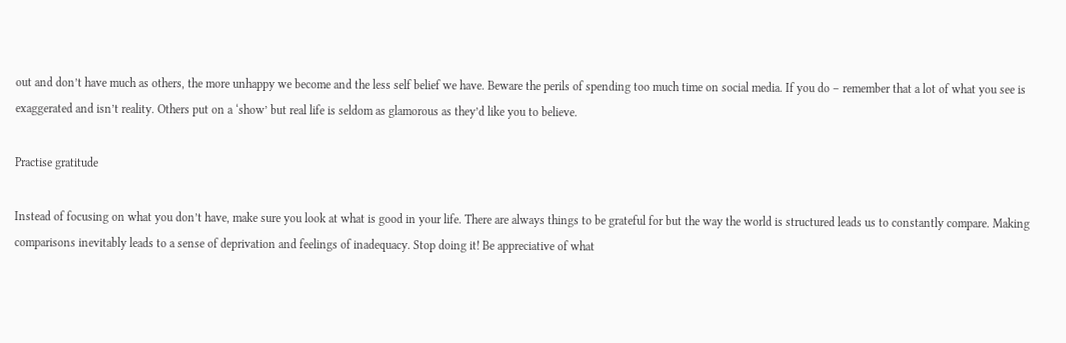out and don’t have much as others, the more unhappy we become and the less self belief we have. Beware the perils of spending too much time on social media. If you do – remember that a lot of what you see is exaggerated and isn’t reality. Others put on a ‘show’ but real life is seldom as glamorous as they’d like you to believe.

Practise gratitude

Instead of focusing on what you don’t have, make sure you look at what is good in your life. There are always things to be grateful for but the way the world is structured leads us to constantly compare. Making comparisons inevitably leads to a sense of deprivation and feelings of inadequacy. Stop doing it! Be appreciative of what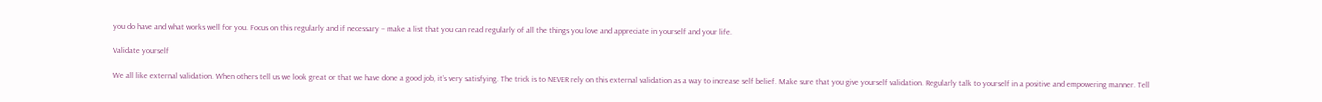you do have and what works well for you. Focus on this regularly and if necessary – make a list that you can read regularly of all the things you love and appreciate in yourself and your life.

Validate yourself

We all like external validation. When others tell us we look great or that we have done a good job, it’s very satisfying. The trick is to NEVER rely on this external validation as a way to increase self belief. Make sure that you give yourself validation. Regularly talk to yourself in a positive and empowering manner. Tell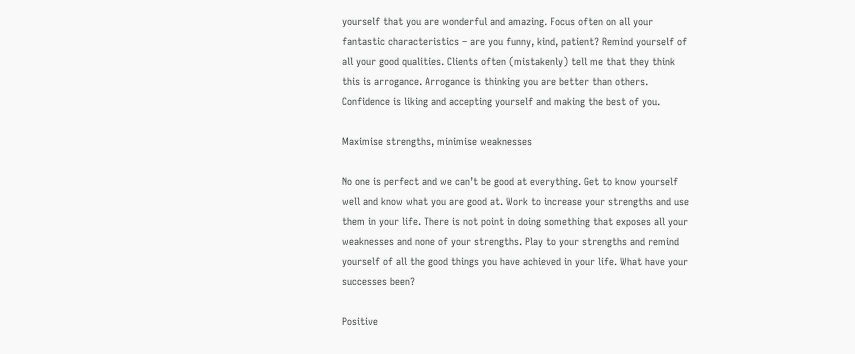yourself that you are wonderful and amazing. Focus often on all your fantastic characteristics – are you funny, kind, patient? Remind yourself of all your good qualities. Clients often (mistakenly) tell me that they think this is arrogance. Arrogance is thinking you are better than others. Confidence is liking and accepting yourself and making the best of you.

Maximise strengths, minimise weaknesses

No one is perfect and we can’t be good at everything. Get to know yourself well and know what you are good at. Work to increase your strengths and use them in your life. There is not point in doing something that exposes all your weaknesses and none of your strengths. Play to your strengths and remind yourself of all the good things you have achieved in your life. What have your successes been?

Positive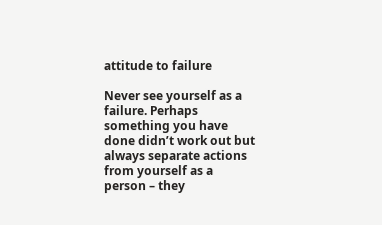attitude to failure

Never see yourself as a failure. Perhaps something you have done didn’t work out but always separate actions from yourself as a person – they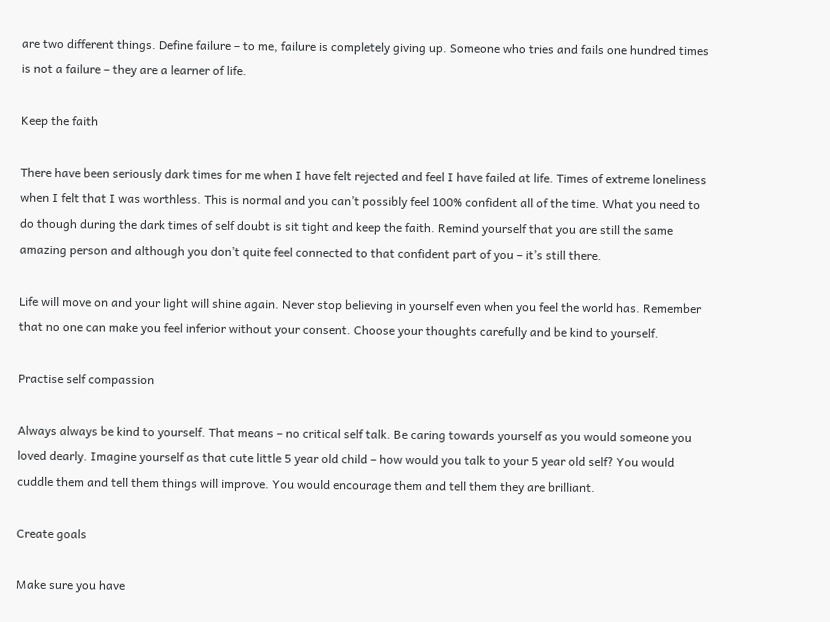are two different things. Define failure – to me, failure is completely giving up. Someone who tries and fails one hundred times is not a failure – they are a learner of life.

Keep the faith

There have been seriously dark times for me when I have felt rejected and feel I have failed at life. Times of extreme loneliness when I felt that I was worthless. This is normal and you can’t possibly feel 100% confident all of the time. What you need to do though during the dark times of self doubt is sit tight and keep the faith. Remind yourself that you are still the same amazing person and although you don’t quite feel connected to that confident part of you – it’s still there.

Life will move on and your light will shine again. Never stop believing in yourself even when you feel the world has. Remember that no one can make you feel inferior without your consent. Choose your thoughts carefully and be kind to yourself.

Practise self compassion

Always always be kind to yourself. That means – no critical self talk. Be caring towards yourself as you would someone you loved dearly. Imagine yourself as that cute little 5 year old child – how would you talk to your 5 year old self? You would cuddle them and tell them things will improve. You would encourage them and tell them they are brilliant.

Create goals

Make sure you have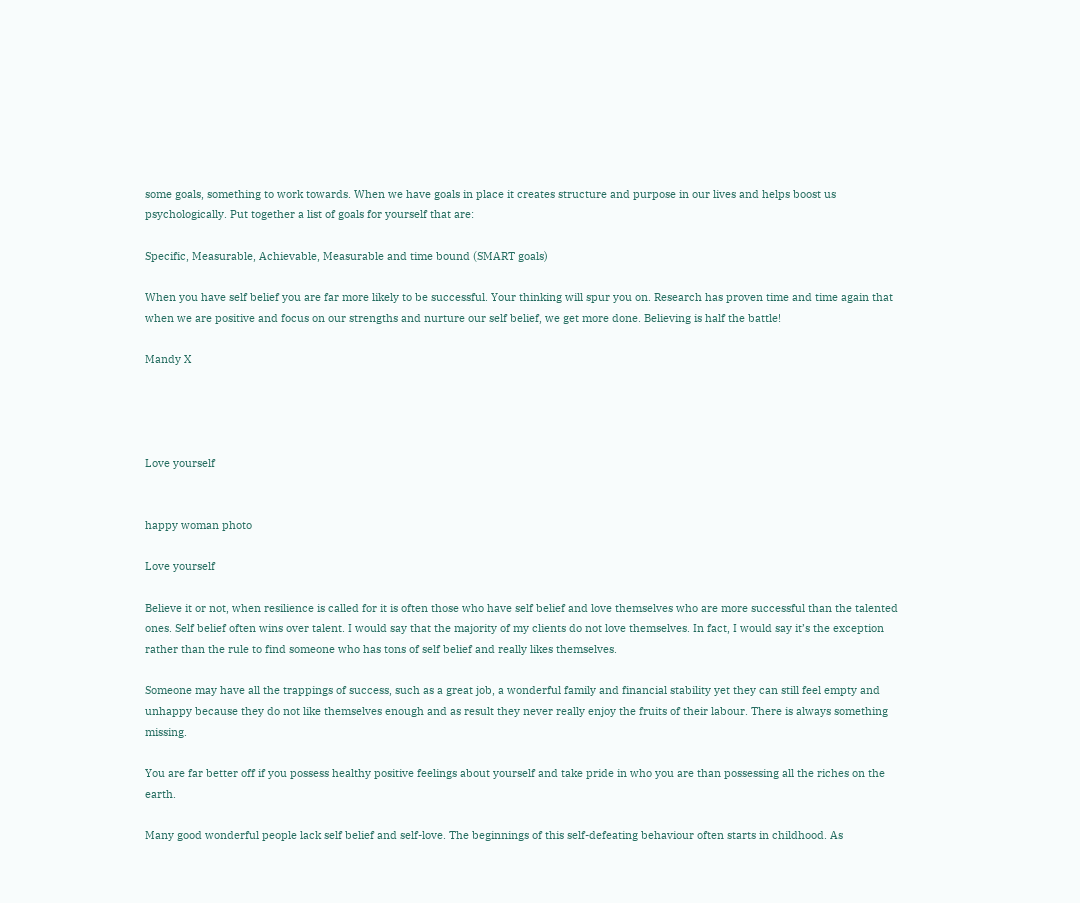some goals, something to work towards. When we have goals in place it creates structure and purpose in our lives and helps boost us psychologically. Put together a list of goals for yourself that are:

Specific, Measurable, Achievable, Measurable and time bound (SMART goals)

When you have self belief you are far more likely to be successful. Your thinking will spur you on. Research has proven time and time again that when we are positive and focus on our strengths and nurture our self belief, we get more done. Believing is half the battle!

Mandy X




Love yourself


happy woman photo

Love yourself

Believe it or not, when resilience is called for it is often those who have self belief and love themselves who are more successful than the talented ones. Self belief often wins over talent. I would say that the majority of my clients do not love themselves. In fact, I would say it’s the exception rather than the rule to find someone who has tons of self belief and really likes themselves.

Someone may have all the trappings of success, such as a great job, a wonderful family and financial stability yet they can still feel empty and unhappy because they do not like themselves enough and as result they never really enjoy the fruits of their labour. There is always something missing.

You are far better off if you possess healthy positive feelings about yourself and take pride in who you are than possessing all the riches on the earth.

Many good wonderful people lack self belief and self-love. The beginnings of this self-defeating behaviour often starts in childhood. As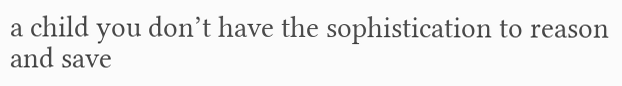a child you don’t have the sophistication to reason and save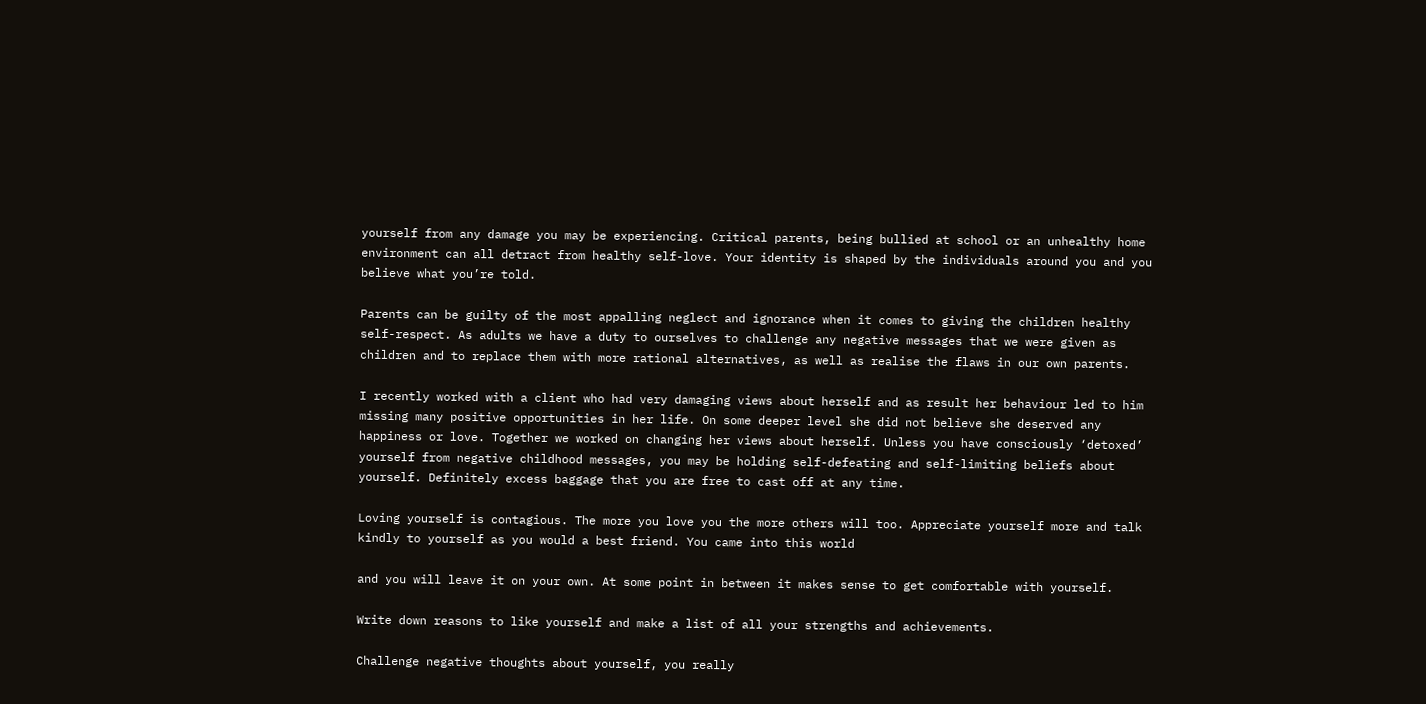yourself from any damage you may be experiencing. Critical parents, being bullied at school or an unhealthy home environment can all detract from healthy self-love. Your identity is shaped by the individuals around you and you believe what you’re told.

Parents can be guilty of the most appalling neglect and ignorance when it comes to giving the children healthy self-respect. As adults we have a duty to ourselves to challenge any negative messages that we were given as children and to replace them with more rational alternatives, as well as realise the flaws in our own parents.

I recently worked with a client who had very damaging views about herself and as result her behaviour led to him missing many positive opportunities in her life. On some deeper level she did not believe she deserved any happiness or love. Together we worked on changing her views about herself. Unless you have consciously ‘detoxed’ yourself from negative childhood messages, you may be holding self-defeating and self-limiting beliefs about yourself. Definitely excess baggage that you are free to cast off at any time.

Loving yourself is contagious. The more you love you the more others will too. Appreciate yourself more and talk kindly to yourself as you would a best friend. You came into this world

and you will leave it on your own. At some point in between it makes sense to get comfortable with yourself.

Write down reasons to like yourself and make a list of all your strengths and achievements.

Challenge negative thoughts about yourself, you really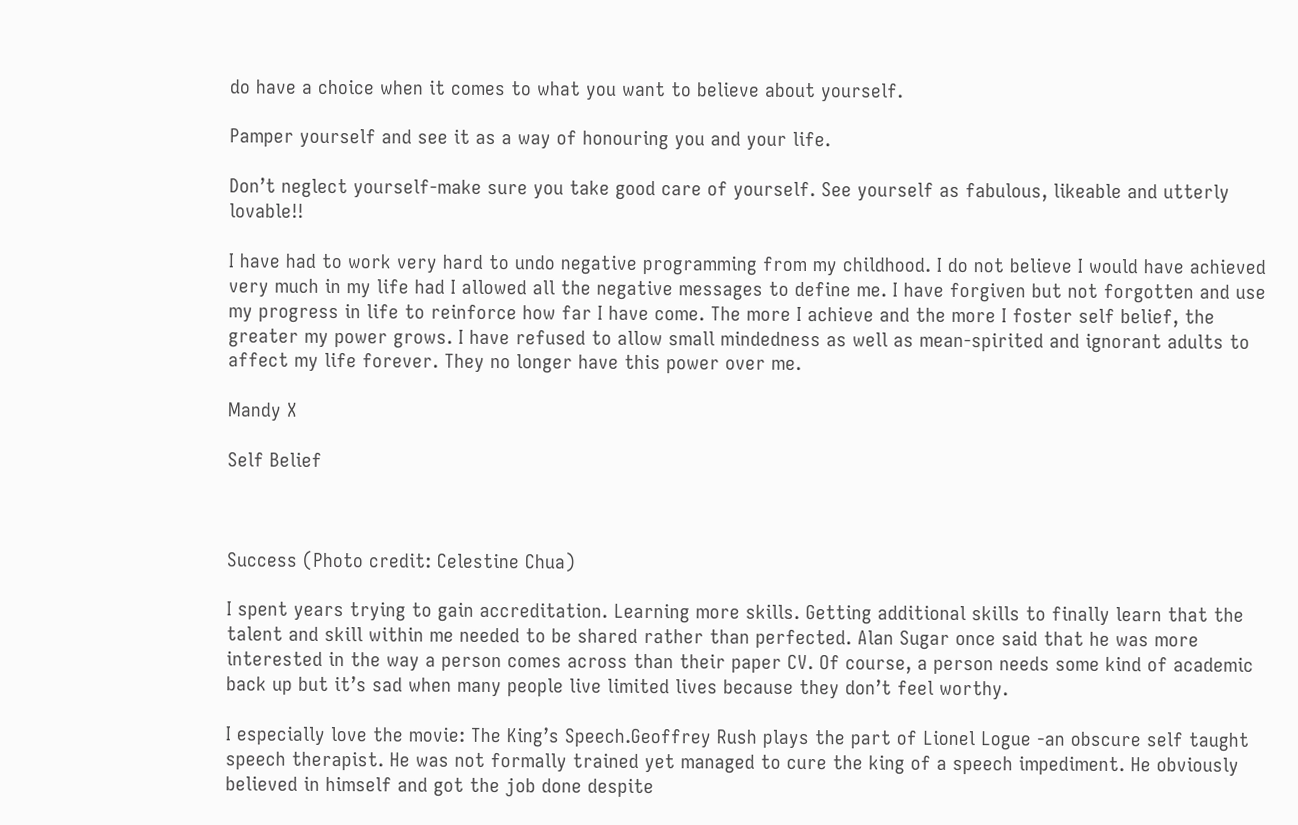do have a choice when it comes to what you want to believe about yourself.

Pamper yourself and see it as a way of honouring you and your life.

Don’t neglect yourself-make sure you take good care of yourself. See yourself as fabulous, likeable and utterly lovable!!

I have had to work very hard to undo negative programming from my childhood. I do not believe I would have achieved very much in my life had I allowed all the negative messages to define me. I have forgiven but not forgotten and use my progress in life to reinforce how far I have come. The more I achieve and the more I foster self belief, the greater my power grows. I have refused to allow small mindedness as well as mean-spirited and ignorant adults to affect my life forever. They no longer have this power over me.

Mandy X

Self Belief



Success (Photo credit: Celestine Chua)

I spent years trying to gain accreditation. Learning more skills. Getting additional skills to finally learn that the talent and skill within me needed to be shared rather than perfected. Alan Sugar once said that he was more interested in the way a person comes across than their paper CV. Of course, a person needs some kind of academic back up but it’s sad when many people live limited lives because they don’t feel worthy.

I especially love the movie: The King’s Speech.Geoffrey Rush plays the part of Lionel Logue -an obscure self taught speech therapist. He was not formally trained yet managed to cure the king of a speech impediment. He obviously believed in himself and got the job done despite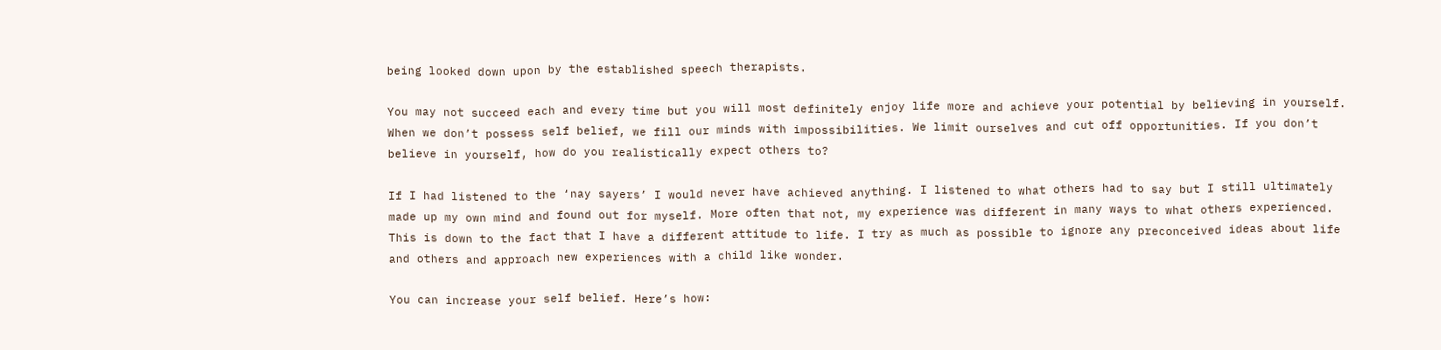being looked down upon by the established speech therapists.

You may not succeed each and every time but you will most definitely enjoy life more and achieve your potential by believing in yourself. When we don’t possess self belief, we fill our minds with impossibilities. We limit ourselves and cut off opportunities. If you don’t believe in yourself, how do you realistically expect others to?

If I had listened to the ‘nay sayers’ I would never have achieved anything. I listened to what others had to say but I still ultimately made up my own mind and found out for myself. More often that not, my experience was different in many ways to what others experienced. This is down to the fact that I have a different attitude to life. I try as much as possible to ignore any preconceived ideas about life and others and approach new experiences with a child like wonder.

You can increase your self belief. Here’s how: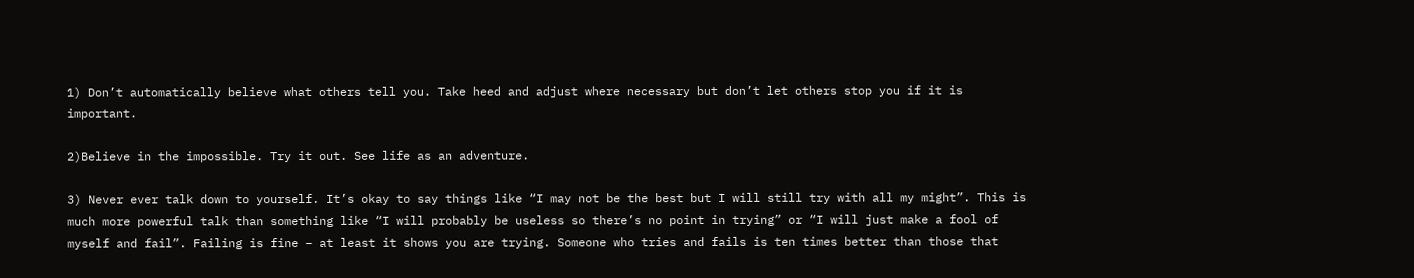1) Don’t automatically believe what others tell you. Take heed and adjust where necessary but don’t let others stop you if it is important.

2)Believe in the impossible. Try it out. See life as an adventure.

3) Never ever talk down to yourself. It’s okay to say things like “I may not be the best but I will still try with all my might”. This is much more powerful talk than something like “I will probably be useless so there’s no point in trying” or “I will just make a fool of myself and fail”. Failing is fine – at least it shows you are trying. Someone who tries and fails is ten times better than those that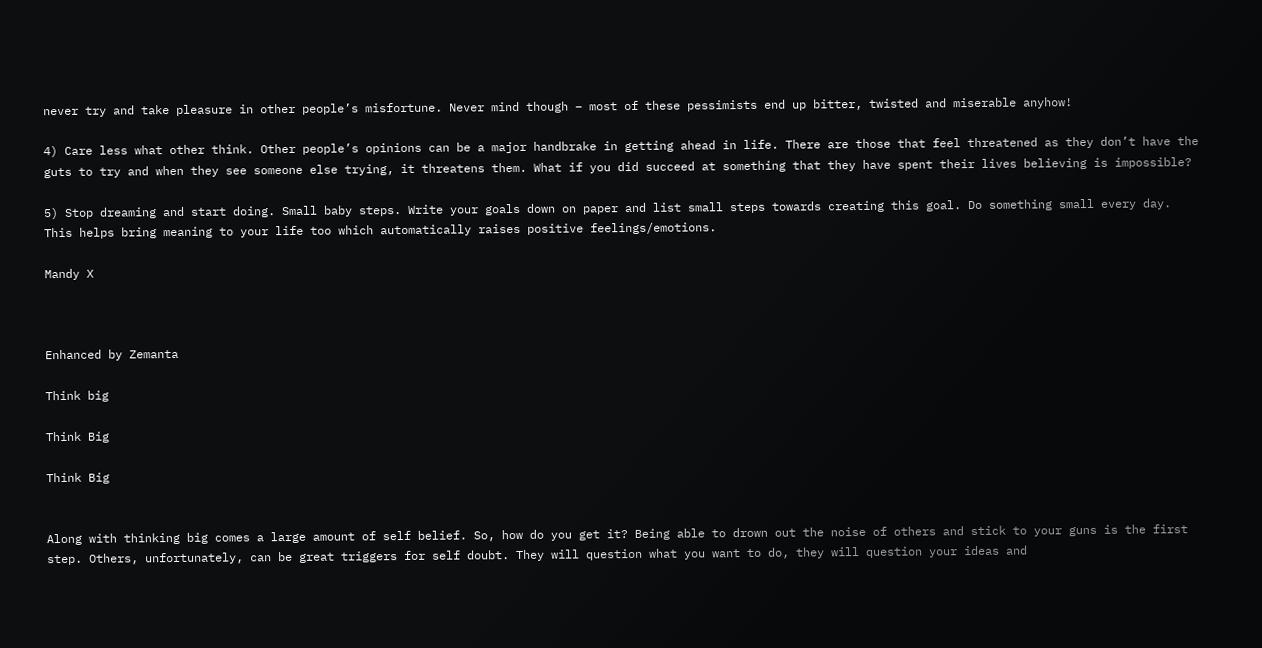never try and take pleasure in other people’s misfortune. Never mind though – most of these pessimists end up bitter, twisted and miserable anyhow!

4) Care less what other think. Other people’s opinions can be a major handbrake in getting ahead in life. There are those that feel threatened as they don’t have the guts to try and when they see someone else trying, it threatens them. What if you did succeed at something that they have spent their lives believing is impossible?

5) Stop dreaming and start doing. Small baby steps. Write your goals down on paper and list small steps towards creating this goal. Do something small every day. This helps bring meaning to your life too which automatically raises positive feelings/emotions.

Mandy X



Enhanced by Zemanta

Think big

Think Big

Think Big


Along with thinking big comes a large amount of self belief. So, how do you get it? Being able to drown out the noise of others and stick to your guns is the first step. Others, unfortunately, can be great triggers for self doubt. They will question what you want to do, they will question your ideas and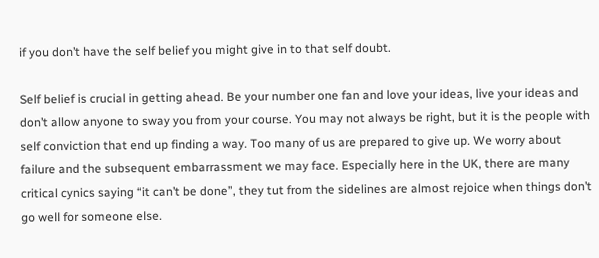if you don’t have the self belief you might give in to that self doubt.

Self belief is crucial in getting ahead. Be your number one fan and love your ideas, live your ideas and don’t allow anyone to sway you from your course. You may not always be right, but it is the people with self conviction that end up finding a way. Too many of us are prepared to give up. We worry about failure and the subsequent embarrassment we may face. Especially here in the UK, there are many critical cynics saying “it can’t be done”, they tut from the sidelines are almost rejoice when things don’t go well for someone else.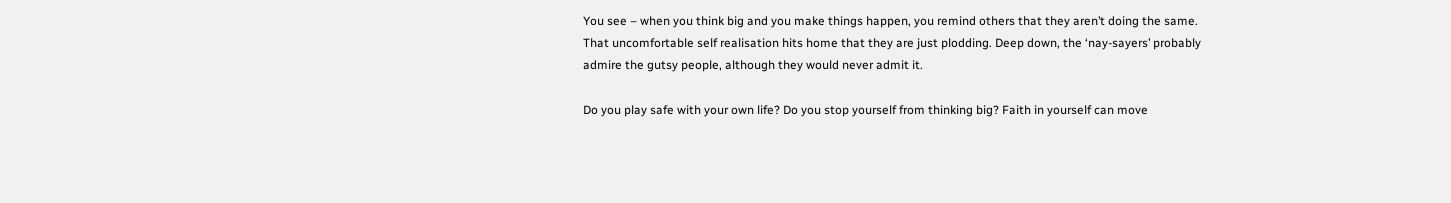You see – when you think big and you make things happen, you remind others that they aren’t doing the same. That uncomfortable self realisation hits home that they are just plodding. Deep down, the ‘nay-sayers’ probably admire the gutsy people, although they would never admit it.

Do you play safe with your own life? Do you stop yourself from thinking big? Faith in yourself can move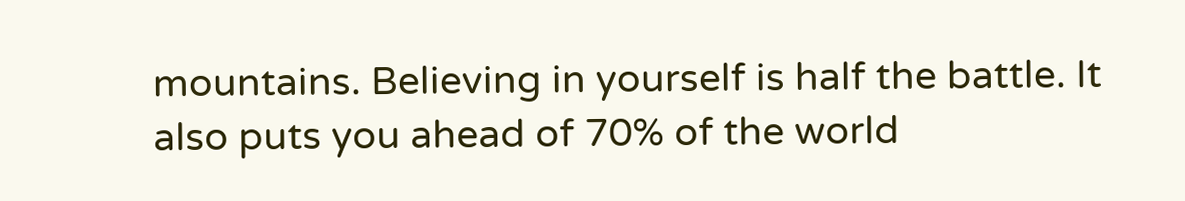mountains. Believing in yourself is half the battle. It also puts you ahead of 70% of the world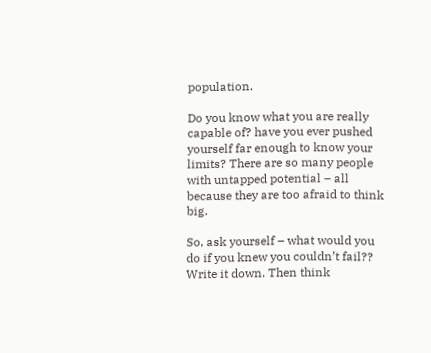population.

Do you know what you are really capable of? have you ever pushed yourself far enough to know your limits? There are so many people with untapped potential – all because they are too afraid to think big.

So, ask yourself – what would you do if you knew you couldn’t fail?? Write it down. Then think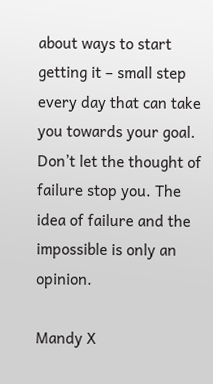about ways to start getting it – small step every day that can take you towards your goal. Don’t let the thought of failure stop you. The idea of failure and the impossible is only an opinion.

Mandy X